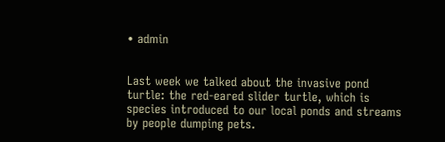• admin


Last week we talked about the invasive pond turtle: the red-eared slider turtle, which is species introduced to our local ponds and streams by people dumping pets.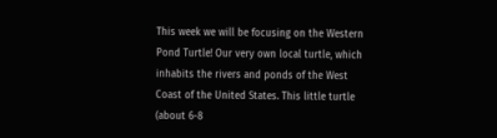This week we will be focusing on the Western Pond Turtle! Our very own local turtle, which inhabits the rivers and ponds of the West Coast of the United States. This little turtle (about 6-8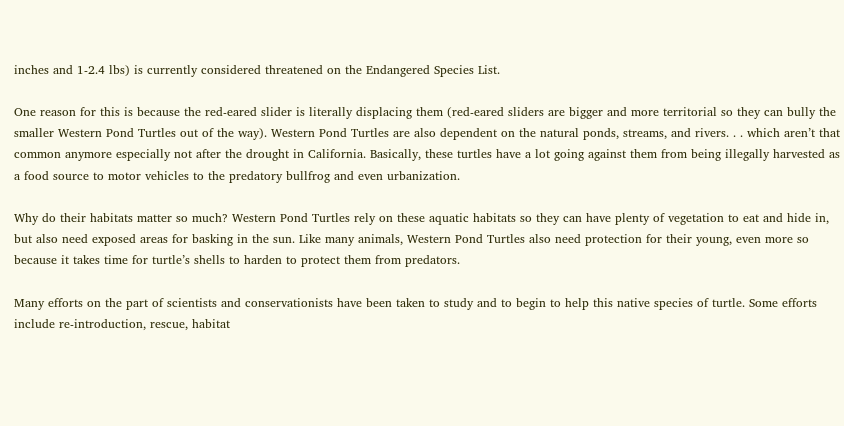inches and 1-2.4 lbs) is currently considered threatened on the Endangered Species List.

One reason for this is because the red-eared slider is literally displacing them (red-eared sliders are bigger and more territorial so they can bully the smaller Western Pond Turtles out of the way). Western Pond Turtles are also dependent on the natural ponds, streams, and rivers. . . which aren’t that common anymore especially not after the drought in California. Basically, these turtles have a lot going against them from being illegally harvested as a food source to motor vehicles to the predatory bullfrog and even urbanization.

Why do their habitats matter so much? Western Pond Turtles rely on these aquatic habitats so they can have plenty of vegetation to eat and hide in,  but also need exposed areas for basking in the sun. Like many animals, Western Pond Turtles also need protection for their young, even more so because it takes time for turtle’s shells to harden to protect them from predators.

Many efforts on the part of scientists and conservationists have been taken to study and to begin to help this native species of turtle. Some efforts include re-introduction, rescue, habitat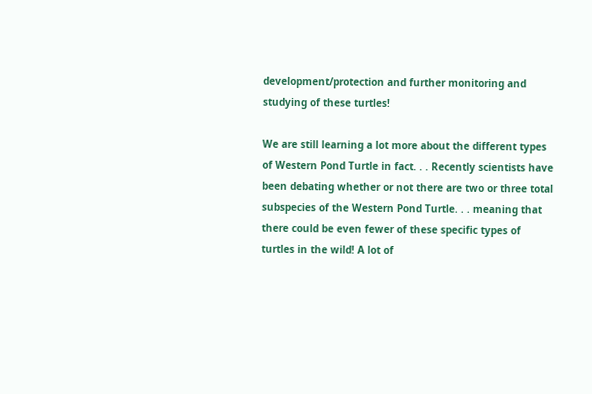development/protection and further monitoring and studying of these turtles!

We are still learning a lot more about the different types of Western Pond Turtle in fact. . . Recently scientists have been debating whether or not there are two or three total subspecies of the Western Pond Turtle. . . meaning that there could be even fewer of these specific types of turtles in the wild! A lot of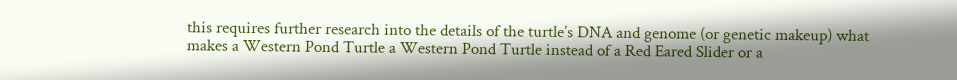this requires further research into the details of the turtle’s DNA and genome (or genetic makeup) what makes a Western Pond Turtle a Western Pond Turtle instead of a Red Eared Slider or a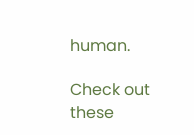human.

Check out these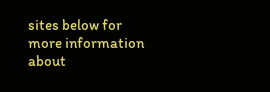sites below for more information about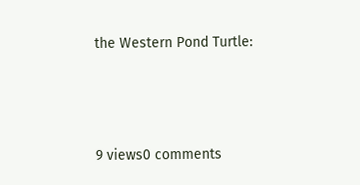the Western Pond Turtle:




9 views0 comments